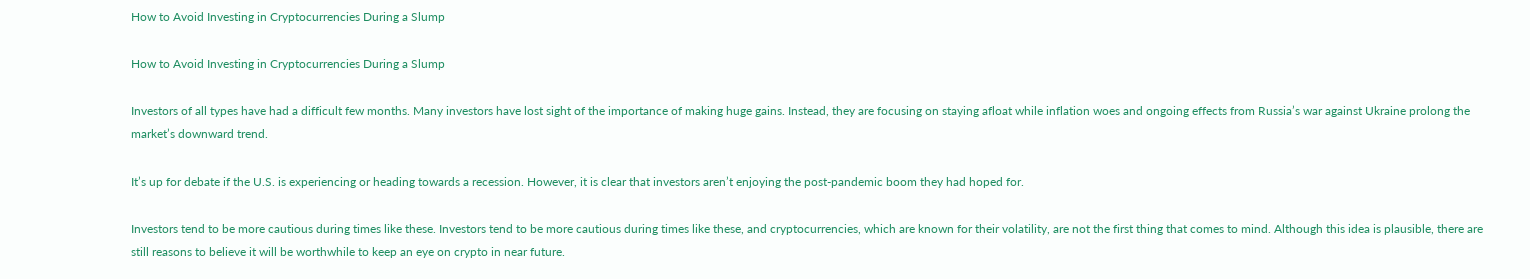How to Avoid Investing in Cryptocurrencies During a Slump

How to Avoid Investing in Cryptocurrencies During a Slump

Investors of all types have had a difficult few months. Many investors have lost sight of the importance of making huge gains. Instead, they are focusing on staying afloat while inflation woes and ongoing effects from Russia’s war against Ukraine prolong the market’s downward trend.

It’s up for debate if the U.S. is experiencing or heading towards a recession. However, it is clear that investors aren’t enjoying the post-pandemic boom they had hoped for.

Investors tend to be more cautious during times like these. Investors tend to be more cautious during times like these, and cryptocurrencies, which are known for their volatility, are not the first thing that comes to mind. Although this idea is plausible, there are still reasons to believe it will be worthwhile to keep an eye on crypto in near future.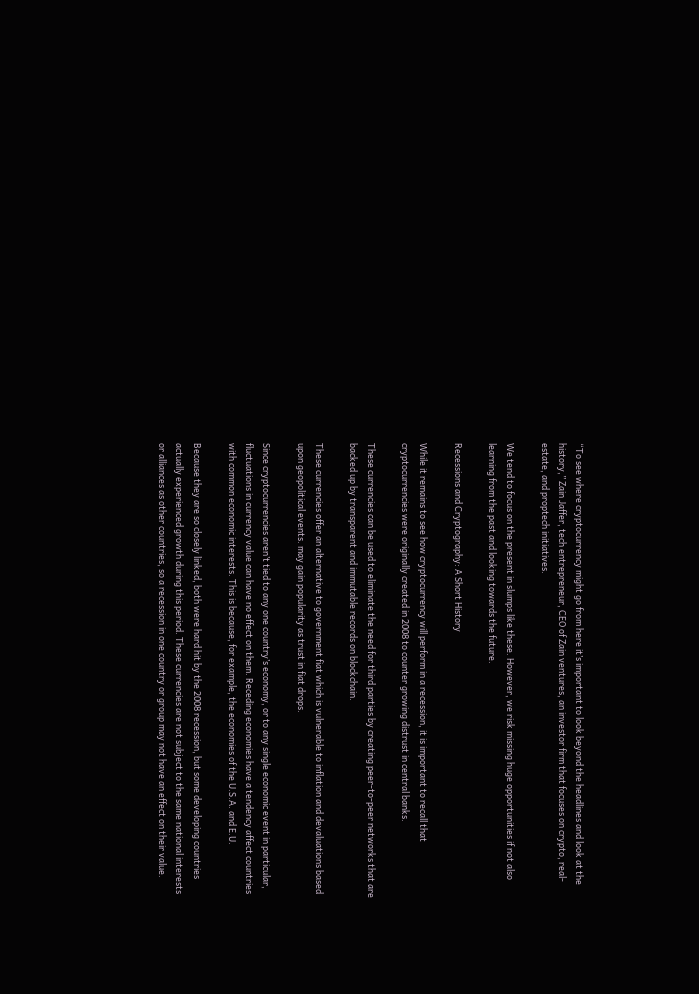“To see where cryptocurrency might go from here it’s important to look beyond the headlines and look at the history,” Zain Jaffer, tech entrepreneur, CEO of Zain ventures, an investor firm that focuses on crypto, real-estate, and proptech initiatives.

We tend to focus on the present in slumps like these. However, we risk missing huge opportunities if not also learning from the past and looking towards the future.

Recessions and Cryptography: A Short History

While it remains to see how cryptocurrency will perform in a recession, it is important to recall that cryptocurrencies were originally created in 2008 to counter growing distrust in central banks.

These currencies can be used to eliminate the need for third parties by creating peer-to-peer networks that are backed up by transparent and immutable records on blockchain.

These currencies offer an alternative to government fiat which is vulnerable to inflation and devaluations based upon geopolitical events. may gain popularity as trust in fiat drops.

Since cryptocurrencies aren’t tied to any one country’s economy, or to any single economic event in particular, fluctuations in currency value can have no effect on them. Receding economies have a tendency affect countries with common economic interests. This is because, for example, the economies of the U.S.A. and E.U.

Because they are so closely linked, both were hard hit by the 2008 recession, but some developing countries actually experienced growth during this period. These currencies are not subject to the same national interests or alliances as other countries, so a recession in one country or group may not have an effect on their value.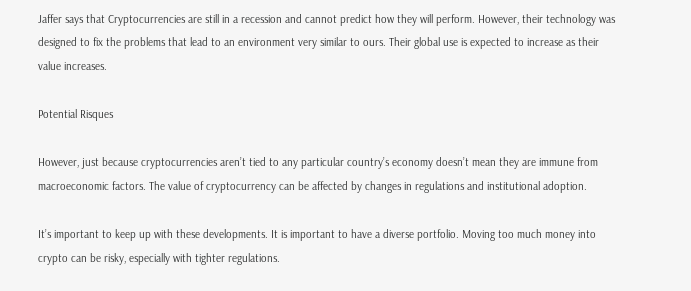Jaffer says that Cryptocurrencies are still in a recession and cannot predict how they will perform. However, their technology was designed to fix the problems that lead to an environment very similar to ours. Their global use is expected to increase as their value increases.

Potential Risques

However, just because cryptocurrencies aren’t tied to any particular country’s economy doesn’t mean they are immune from macroeconomic factors. The value of cryptocurrency can be affected by changes in regulations and institutional adoption.

It’s important to keep up with these developments. It is important to have a diverse portfolio. Moving too much money into crypto can be risky, especially with tighter regulations.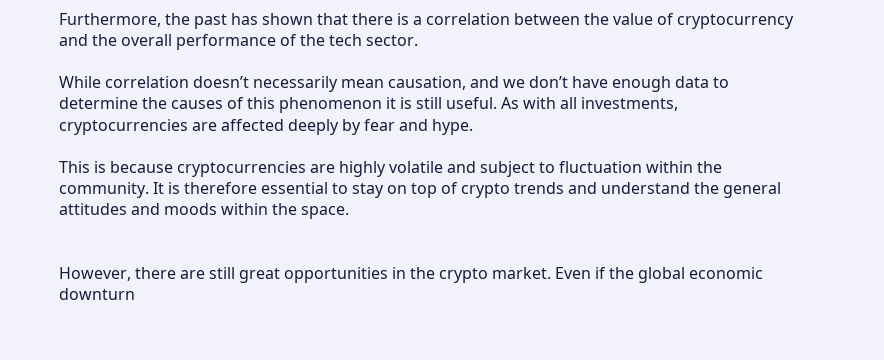Furthermore, the past has shown that there is a correlation between the value of cryptocurrency and the overall performance of the tech sector.

While correlation doesn’t necessarily mean causation, and we don’t have enough data to determine the causes of this phenomenon it is still useful. As with all investments, cryptocurrencies are affected deeply by fear and hype.

This is because cryptocurrencies are highly volatile and subject to fluctuation within the community. It is therefore essential to stay on top of crypto trends and understand the general attitudes and moods within the space.


However, there are still great opportunities in the crypto market. Even if the global economic downturn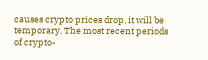causes crypto prices drop, it will be temporary. The most recent periods of crypto-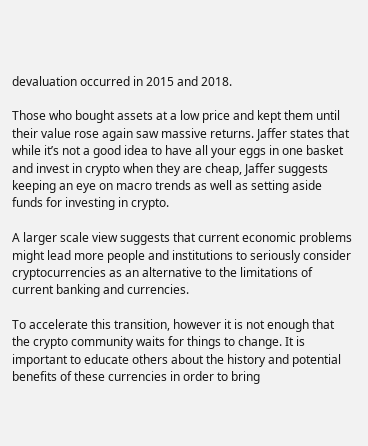devaluation occurred in 2015 and 2018.

Those who bought assets at a low price and kept them until their value rose again saw massive returns. Jaffer states that while it’s not a good idea to have all your eggs in one basket and invest in crypto when they are cheap, Jaffer suggests keeping an eye on macro trends as well as setting aside funds for investing in crypto.

A larger scale view suggests that current economic problems might lead more people and institutions to seriously consider cryptocurrencies as an alternative to the limitations of current banking and currencies.

To accelerate this transition, however it is not enough that the crypto community waits for things to change. It is important to educate others about the history and potential benefits of these currencies in order to bring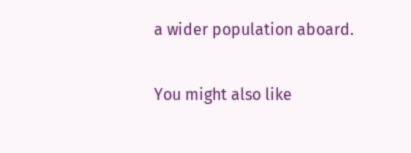a wider population aboard.

You might also like